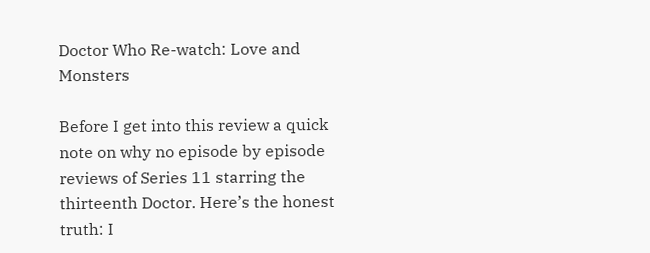Doctor Who Re-watch: Love and Monsters

Before I get into this review a quick note on why no episode by episode reviews of Series 11 starring the thirteenth Doctor. Here’s the honest truth: I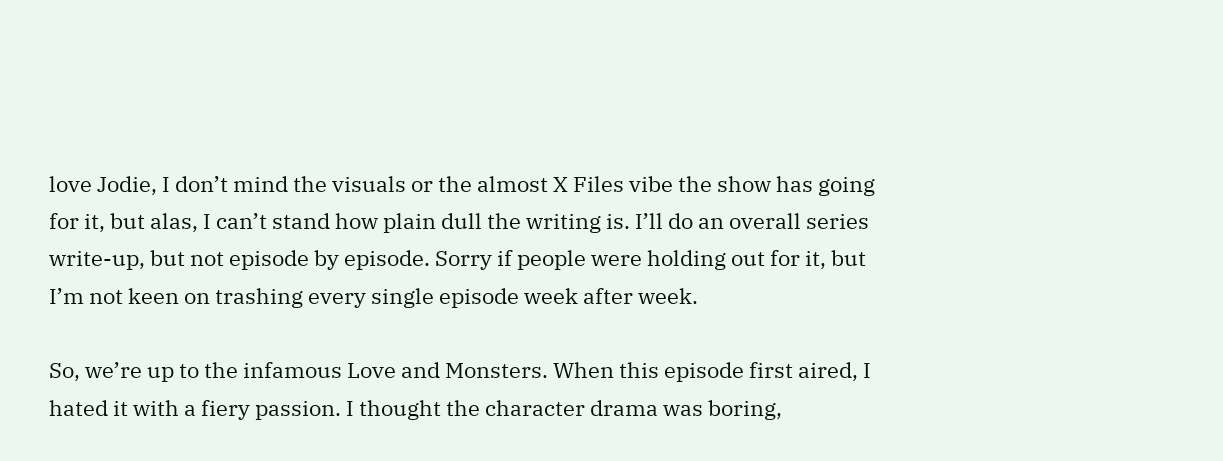love Jodie, I don’t mind the visuals or the almost X Files vibe the show has going for it, but alas, I can’t stand how plain dull the writing is. I’ll do an overall series write-up, but not episode by episode. Sorry if people were holding out for it, but I’m not keen on trashing every single episode week after week.

So, we’re up to the infamous Love and Monsters. When this episode first aired, I hated it with a fiery passion. I thought the character drama was boring,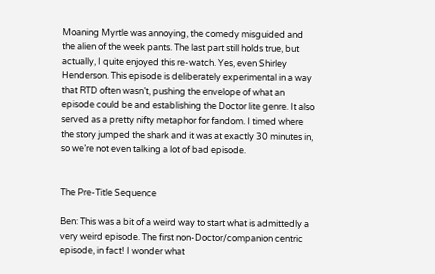Moaning Myrtle was annoying, the comedy misguided and the alien of the week pants. The last part still holds true, but actually, I quite enjoyed this re-watch. Yes, even Shirley Henderson. This episode is deliberately experimental in a way that RTD often wasn’t, pushing the envelope of what an episode could be and establishing the Doctor lite genre. It also served as a pretty nifty metaphor for fandom. I timed where the story jumped the shark and it was at exactly 30 minutes in, so we’re not even talking a lot of bad episode.


The Pre-Title Sequence

Ben: This was a bit of a weird way to start what is admittedly a very weird episode. The first non-Doctor/companion centric episode, in fact! I wonder what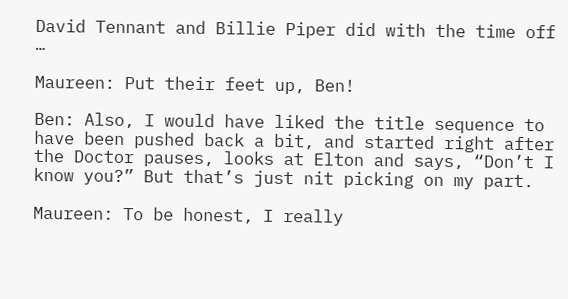David Tennant and Billie Piper did with the time off …

Maureen: Put their feet up, Ben!

Ben: Also, I would have liked the title sequence to have been pushed back a bit, and started right after the Doctor pauses, looks at Elton and says, “Don’t I know you?” But that’s just nit picking on my part.

Maureen: To be honest, I really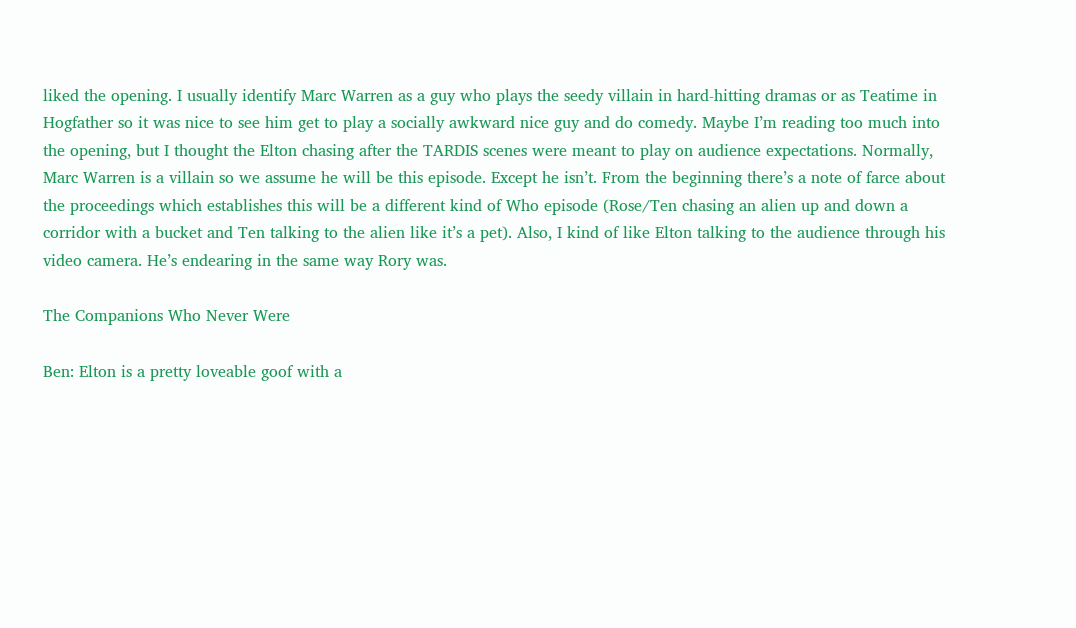liked the opening. I usually identify Marc Warren as a guy who plays the seedy villain in hard-hitting dramas or as Teatime in Hogfather so it was nice to see him get to play a socially awkward nice guy and do comedy. Maybe I’m reading too much into the opening, but I thought the Elton chasing after the TARDIS scenes were meant to play on audience expectations. Normally, Marc Warren is a villain so we assume he will be this episode. Except he isn’t. From the beginning there’s a note of farce about the proceedings which establishes this will be a different kind of Who episode (Rose/Ten chasing an alien up and down a corridor with a bucket and Ten talking to the alien like it’s a pet). Also, I kind of like Elton talking to the audience through his video camera. He’s endearing in the same way Rory was.

The Companions Who Never Were

Ben: Elton is a pretty loveable goof with a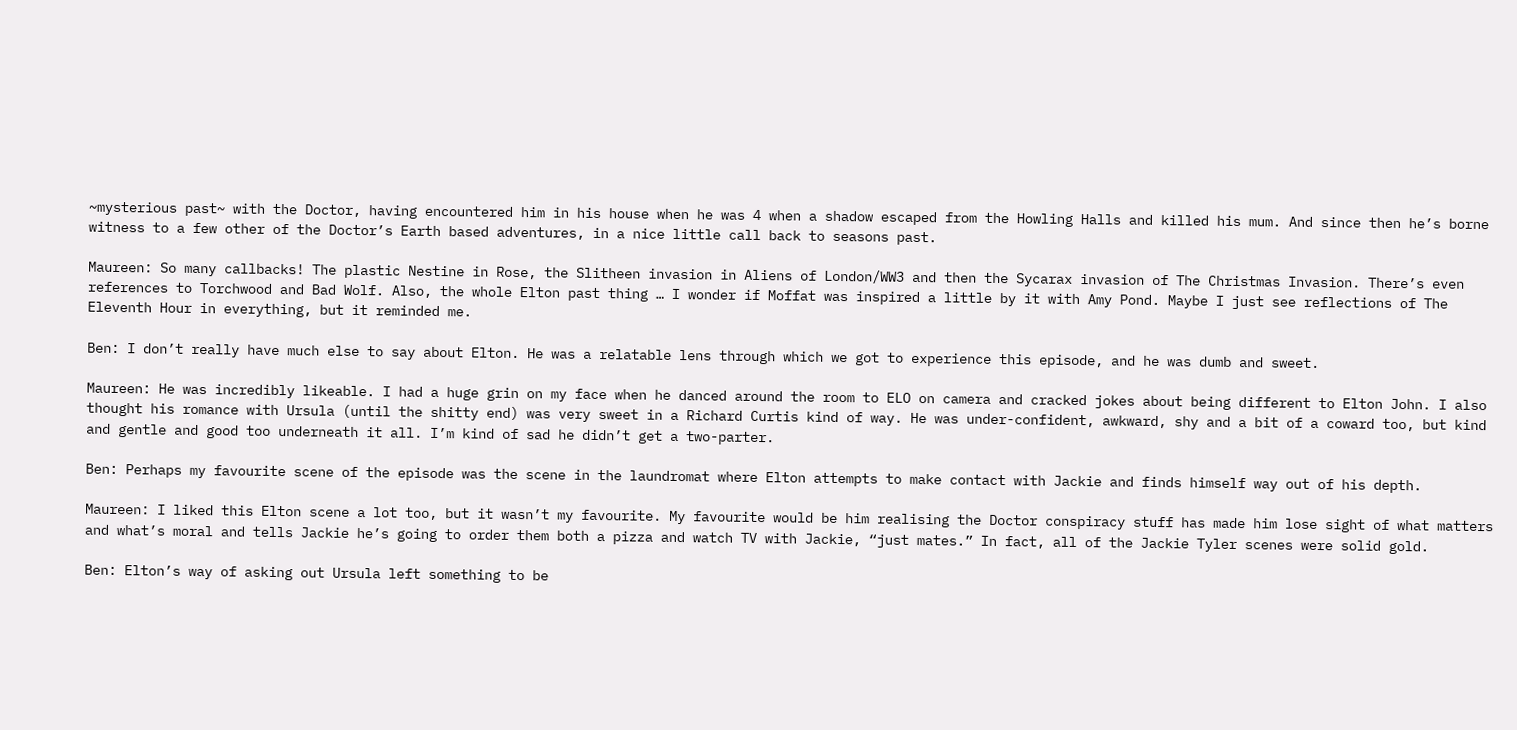~mysterious past~ with the Doctor, having encountered him in his house when he was 4 when a shadow escaped from the Howling Halls and killed his mum. And since then he’s borne witness to a few other of the Doctor’s Earth based adventures, in a nice little call back to seasons past.

Maureen: So many callbacks! The plastic Nestine in Rose, the Slitheen invasion in Aliens of London/WW3 and then the Sycarax invasion of The Christmas Invasion. There’s even references to Torchwood and Bad Wolf. Also, the whole Elton past thing … I wonder if Moffat was inspired a little by it with Amy Pond. Maybe I just see reflections of The Eleventh Hour in everything, but it reminded me.

Ben: I don’t really have much else to say about Elton. He was a relatable lens through which we got to experience this episode, and he was dumb and sweet.

Maureen: He was incredibly likeable. I had a huge grin on my face when he danced around the room to ELO on camera and cracked jokes about being different to Elton John. I also thought his romance with Ursula (until the shitty end) was very sweet in a Richard Curtis kind of way. He was under-confident, awkward, shy and a bit of a coward too, but kind and gentle and good too underneath it all. I’m kind of sad he didn’t get a two-parter.

Ben: Perhaps my favourite scene of the episode was the scene in the laundromat where Elton attempts to make contact with Jackie and finds himself way out of his depth.

Maureen: I liked this Elton scene a lot too, but it wasn’t my favourite. My favourite would be him realising the Doctor conspiracy stuff has made him lose sight of what matters and what’s moral and tells Jackie he’s going to order them both a pizza and watch TV with Jackie, “just mates.” In fact, all of the Jackie Tyler scenes were solid gold.

Ben: Elton’s way of asking out Ursula left something to be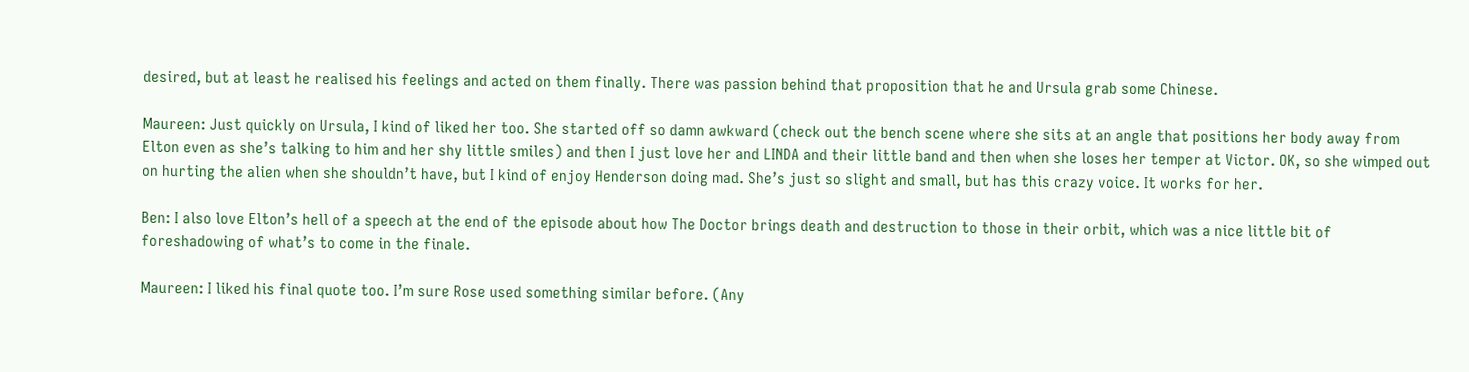desired, but at least he realised his feelings and acted on them finally. There was passion behind that proposition that he and Ursula grab some Chinese.

Maureen: Just quickly on Ursula, I kind of liked her too. She started off so damn awkward (check out the bench scene where she sits at an angle that positions her body away from Elton even as she’s talking to him and her shy little smiles) and then I just love her and LINDA and their little band and then when she loses her temper at Victor. OK, so she wimped out on hurting the alien when she shouldn’t have, but I kind of enjoy Henderson doing mad. She’s just so slight and small, but has this crazy voice. It works for her.

Ben: I also love Elton’s hell of a speech at the end of the episode about how The Doctor brings death and destruction to those in their orbit, which was a nice little bit of foreshadowing of what’s to come in the finale.

Maureen: I liked his final quote too. I’m sure Rose used something similar before. (Any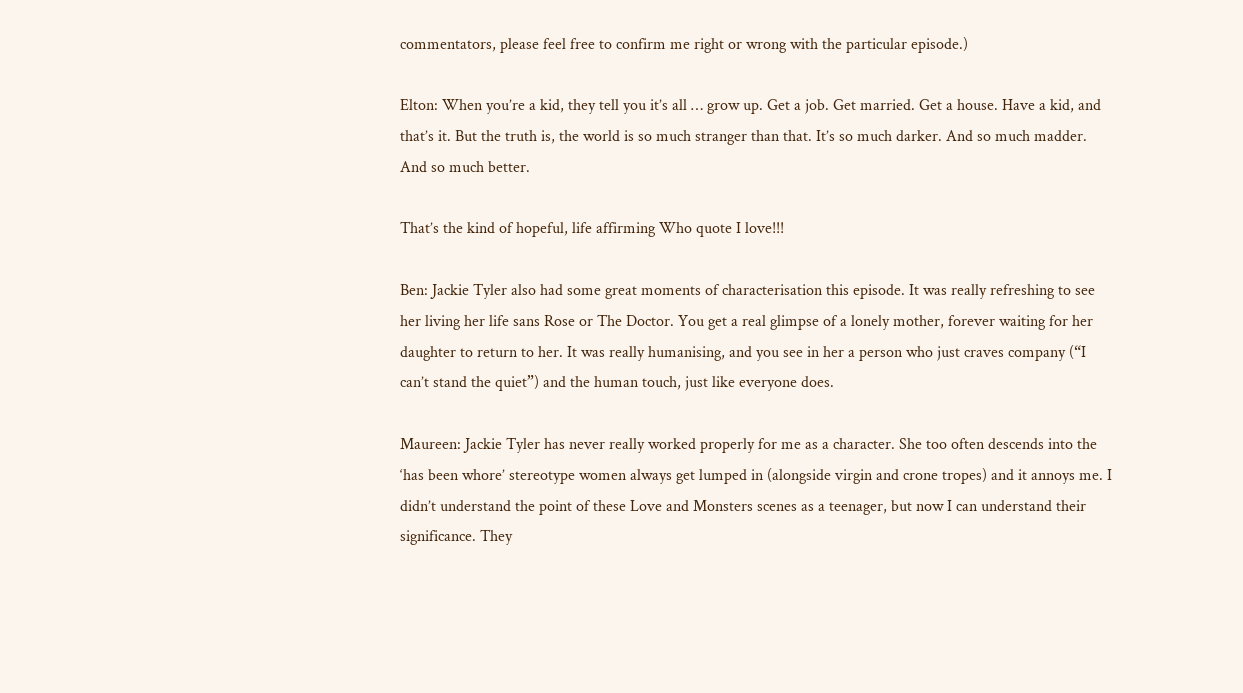commentators, please feel free to confirm me right or wrong with the particular episode.)

Elton: When you’re a kid, they tell you it’s all … grow up. Get a job. Get married. Get a house. Have a kid, and that’s it. But the truth is, the world is so much stranger than that. It’s so much darker. And so much madder. And so much better.

That’s the kind of hopeful, life affirming Who quote I love!!!

Ben: Jackie Tyler also had some great moments of characterisation this episode. It was really refreshing to see her living her life sans Rose or The Doctor. You get a real glimpse of a lonely mother, forever waiting for her daughter to return to her. It was really humanising, and you see in her a person who just craves company (“I can’t stand the quiet”) and the human touch, just like everyone does.

Maureen: Jackie Tyler has never really worked properly for me as a character. She too often descends into the ‘has been whore’ stereotype women always get lumped in (alongside virgin and crone tropes) and it annoys me. I didn’t understand the point of these Love and Monsters scenes as a teenager, but now I can understand their significance. They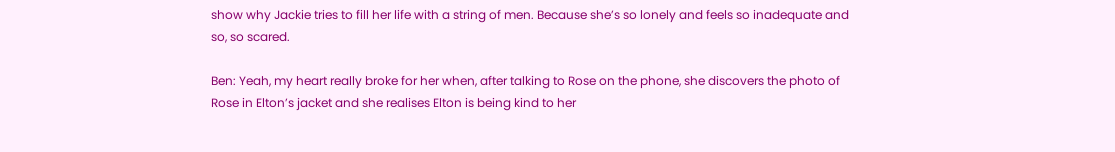show why Jackie tries to fill her life with a string of men. Because she’s so lonely and feels so inadequate and so, so scared.

Ben: Yeah, my heart really broke for her when, after talking to Rose on the phone, she discovers the photo of Rose in Elton’s jacket and she realises Elton is being kind to her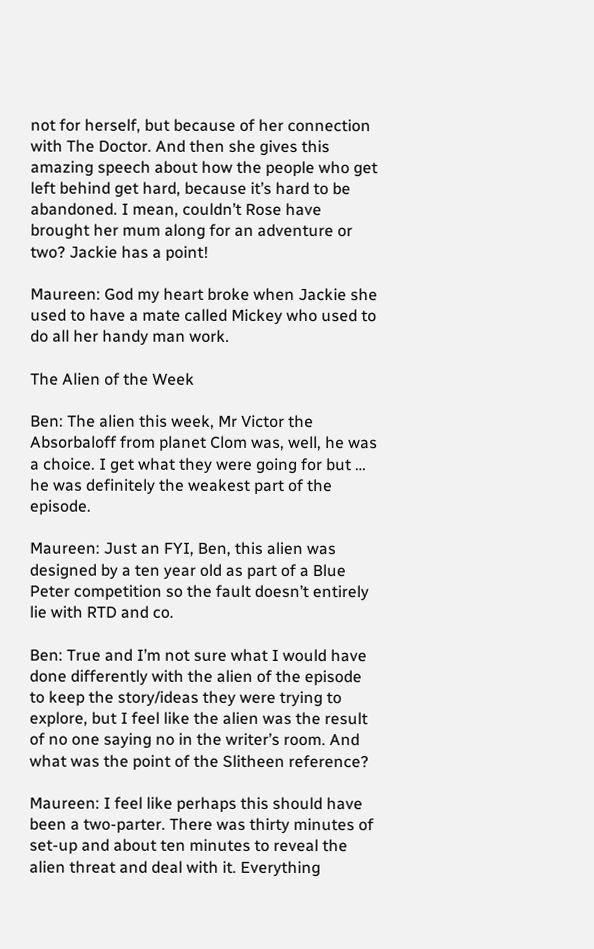not for herself, but because of her connection with The Doctor. And then she gives this amazing speech about how the people who get left behind get hard, because it’s hard to be abandoned. I mean, couldn’t Rose have brought her mum along for an adventure or two? Jackie has a point!

Maureen: God my heart broke when Jackie she used to have a mate called Mickey who used to do all her handy man work.

The Alien of the Week

Ben: The alien this week, Mr Victor the Absorbaloff from planet Clom was, well, he was a choice. I get what they were going for but … he was definitely the weakest part of the episode.

Maureen: Just an FYI, Ben, this alien was designed by a ten year old as part of a Blue Peter competition so the fault doesn’t entirely lie with RTD and co.

Ben: True and I’m not sure what I would have done differently with the alien of the episode to keep the story/ideas they were trying to explore, but I feel like the alien was the result of no one saying no in the writer’s room. And what was the point of the Slitheen reference?

Maureen: I feel like perhaps this should have been a two-parter. There was thirty minutes of set-up and about ten minutes to reveal the alien threat and deal with it. Everything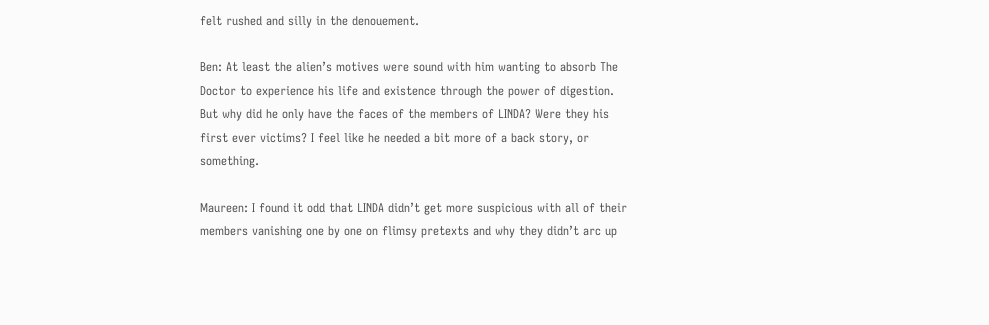felt rushed and silly in the denouement.

Ben: At least the alien’s motives were sound with him wanting to absorb The Doctor to experience his life and existence through the power of digestion. But why did he only have the faces of the members of LINDA? Were they his first ever victims? I feel like he needed a bit more of a back story, or something.

Maureen: I found it odd that LINDA didn’t get more suspicious with all of their members vanishing one by one on flimsy pretexts and why they didn’t arc up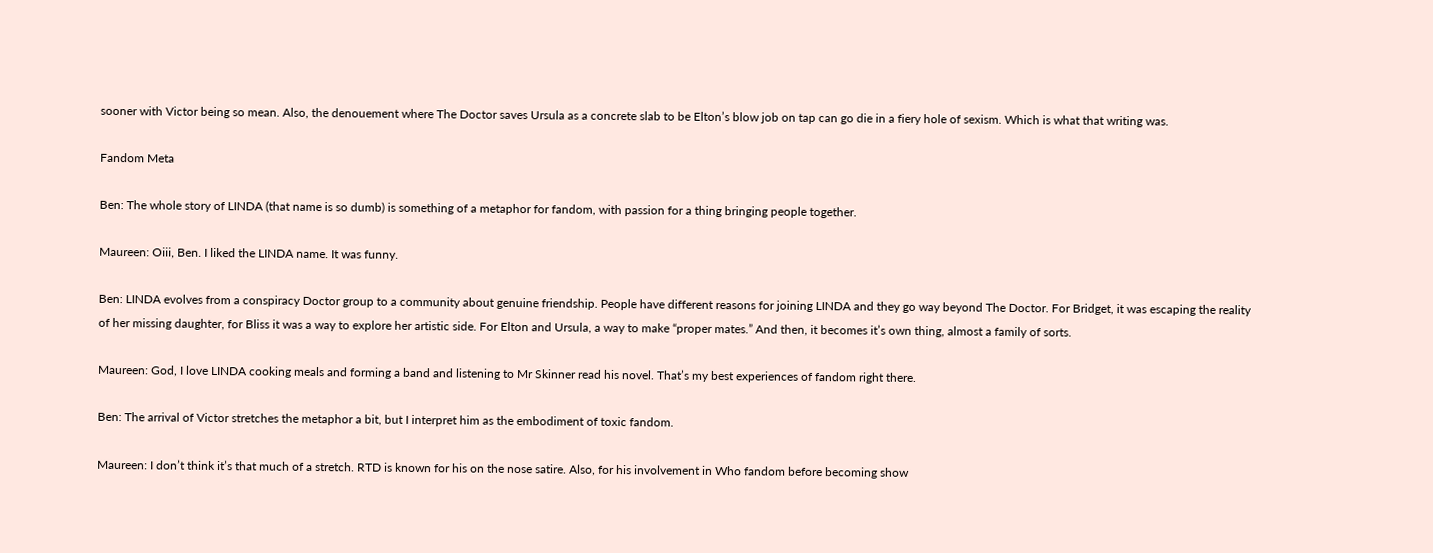sooner with Victor being so mean. Also, the denouement where The Doctor saves Ursula as a concrete slab to be Elton’s blow job on tap can go die in a fiery hole of sexism. Which is what that writing was.

Fandom Meta

Ben: The whole story of LINDA (that name is so dumb) is something of a metaphor for fandom, with passion for a thing bringing people together.

Maureen: Oiii, Ben. I liked the LINDA name. It was funny.

Ben: LINDA evolves from a conspiracy Doctor group to a community about genuine friendship. People have different reasons for joining LINDA and they go way beyond The Doctor. For Bridget, it was escaping the reality of her missing daughter, for Bliss it was a way to explore her artistic side. For Elton and Ursula, a way to make “proper mates.” And then, it becomes it’s own thing, almost a family of sorts.

Maureen: God, I love LINDA cooking meals and forming a band and listening to Mr Skinner read his novel. That’s my best experiences of fandom right there.

Ben: The arrival of Victor stretches the metaphor a bit, but I interpret him as the embodiment of toxic fandom.

Maureen: I don’t think it’s that much of a stretch. RTD is known for his on the nose satire. Also, for his involvement in Who fandom before becoming show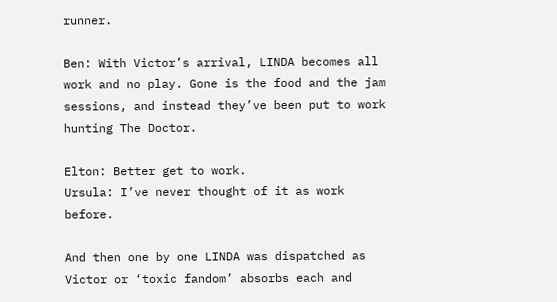runner.

Ben: With Victor’s arrival, LINDA becomes all work and no play. Gone is the food and the jam sessions, and instead they’ve been put to work hunting The Doctor.

Elton: Better get to work.
Ursula: I’ve never thought of it as work before.

And then one by one LINDA was dispatched as Victor or ‘toxic fandom’ absorbs each and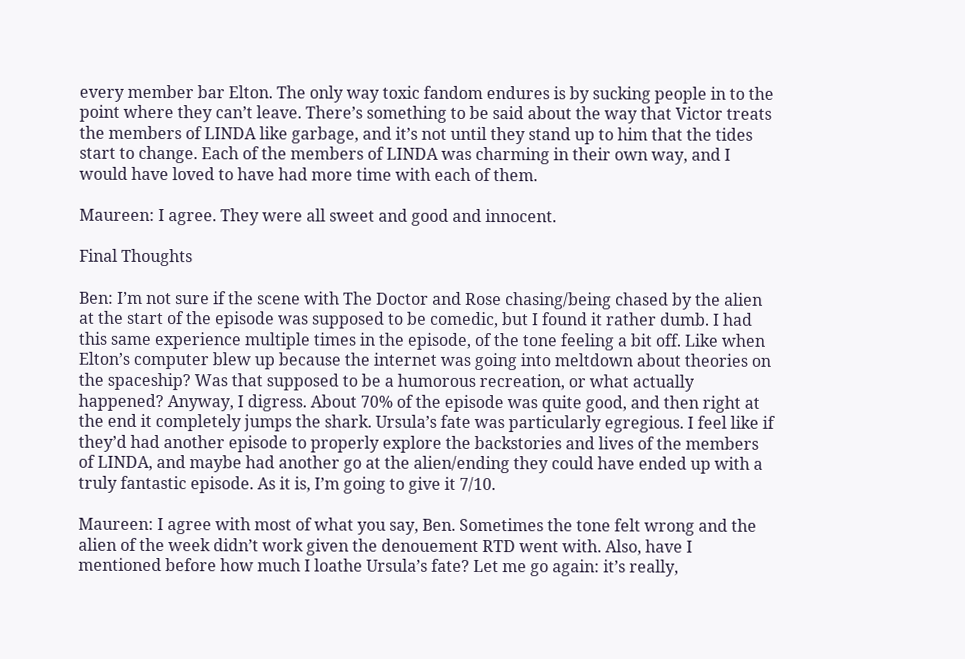every member bar Elton. The only way toxic fandom endures is by sucking people in to the point where they can’t leave. There’s something to be said about the way that Victor treats the members of LINDA like garbage, and it’s not until they stand up to him that the tides start to change. Each of the members of LINDA was charming in their own way, and I would have loved to have had more time with each of them.

Maureen: I agree. They were all sweet and good and innocent.

Final Thoughts

Ben: I’m not sure if the scene with The Doctor and Rose chasing/being chased by the alien at the start of the episode was supposed to be comedic, but I found it rather dumb. I had this same experience multiple times in the episode, of the tone feeling a bit off. Like when Elton’s computer blew up because the internet was going into meltdown about theories on the spaceship? Was that supposed to be a humorous recreation, or what actually happened? Anyway, I digress. About 70% of the episode was quite good, and then right at the end it completely jumps the shark. Ursula’s fate was particularly egregious. I feel like if they’d had another episode to properly explore the backstories and lives of the members of LINDA, and maybe had another go at the alien/ending they could have ended up with a truly fantastic episode. As it is, I’m going to give it 7/10.

Maureen: I agree with most of what you say, Ben. Sometimes the tone felt wrong and the alien of the week didn’t work given the denouement RTD went with. Also, have I mentioned before how much I loathe Ursula’s fate? Let me go again: it’s really,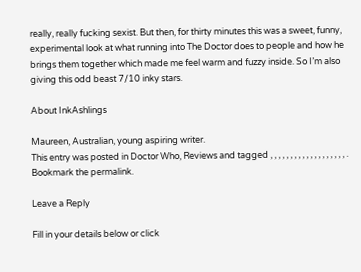really, really fucking sexist. But then, for thirty minutes this was a sweet, funny, experimental look at what running into The Doctor does to people and how he brings them together which made me feel warm and fuzzy inside. So I’m also giving this odd beast 7/10 inky stars.

About InkAshlings

Maureen, Australian, young aspiring writer.
This entry was posted in Doctor Who, Reviews and tagged , , , , , , , , , , , , , , , , , , , . Bookmark the permalink.

Leave a Reply

Fill in your details below or click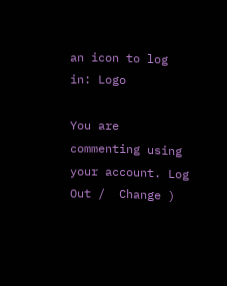an icon to log in: Logo

You are commenting using your account. Log Out /  Change )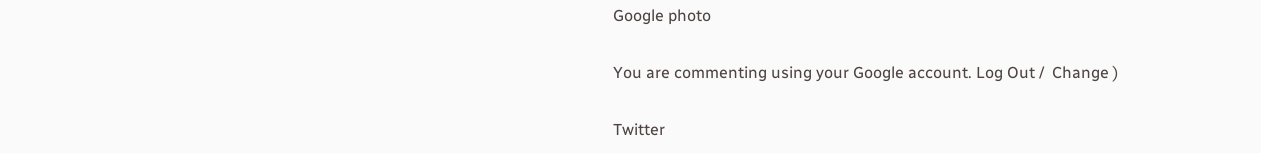Google photo

You are commenting using your Google account. Log Out /  Change )

Twitter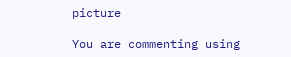picture

You are commenting using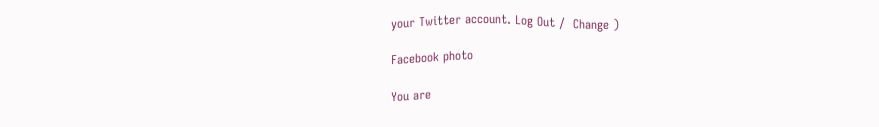your Twitter account. Log Out /  Change )

Facebook photo

You are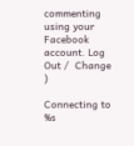commenting using your Facebook account. Log Out /  Change )

Connecting to %s